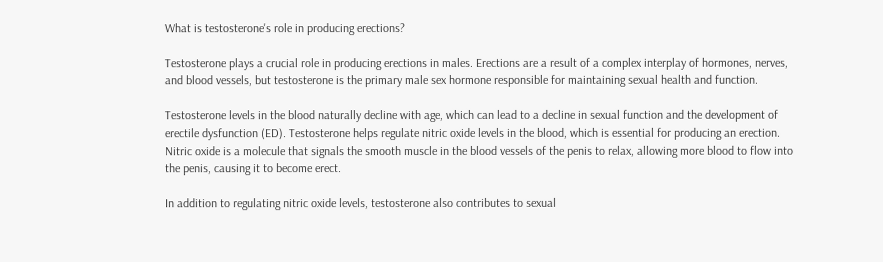What is testosterone's role in producing erections?

Testosterone plays a crucial role in producing erections in males. Erections are a result of a complex interplay of hormones, nerves, and blood vessels, but testosterone is the primary male sex hormone responsible for maintaining sexual health and function.

Testosterone levels in the blood naturally decline with age, which can lead to a decline in sexual function and the development of erectile dysfunction (ED). Testosterone helps regulate nitric oxide levels in the blood, which is essential for producing an erection. Nitric oxide is a molecule that signals the smooth muscle in the blood vessels of the penis to relax, allowing more blood to flow into the penis, causing it to become erect.

In addition to regulating nitric oxide levels, testosterone also contributes to sexual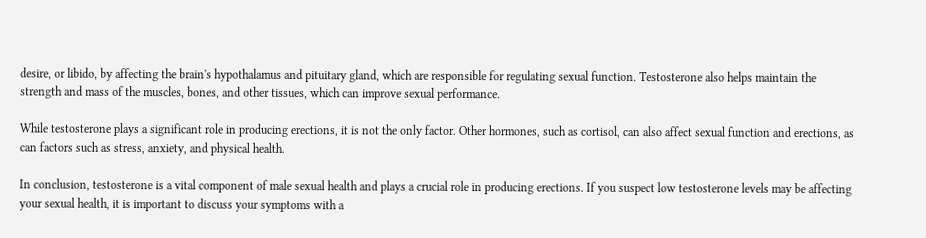desire, or libido, by affecting the brain's hypothalamus and pituitary gland, which are responsible for regulating sexual function. Testosterone also helps maintain the strength and mass of the muscles, bones, and other tissues, which can improve sexual performance.

While testosterone plays a significant role in producing erections, it is not the only factor. Other hormones, such as cortisol, can also affect sexual function and erections, as can factors such as stress, anxiety, and physical health.

In conclusion, testosterone is a vital component of male sexual health and plays a crucial role in producing erections. If you suspect low testosterone levels may be affecting your sexual health, it is important to discuss your symptoms with a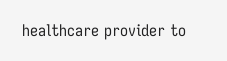healthcare provider to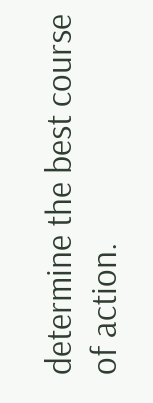determine the best course of action.